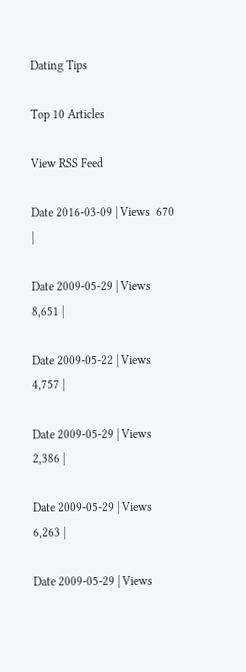Dating Tips

Top 10 Articles

View RSS Feed

Date 2016-03-09 | Views  670 |

Date 2009-05-29 | Views  8,651 |

Date 2009-05-22 | Views  4,757 |

Date 2009-05-29 | Views  2,386 |

Date 2009-05-29 | Views  6,263 |

Date 2009-05-29 | Views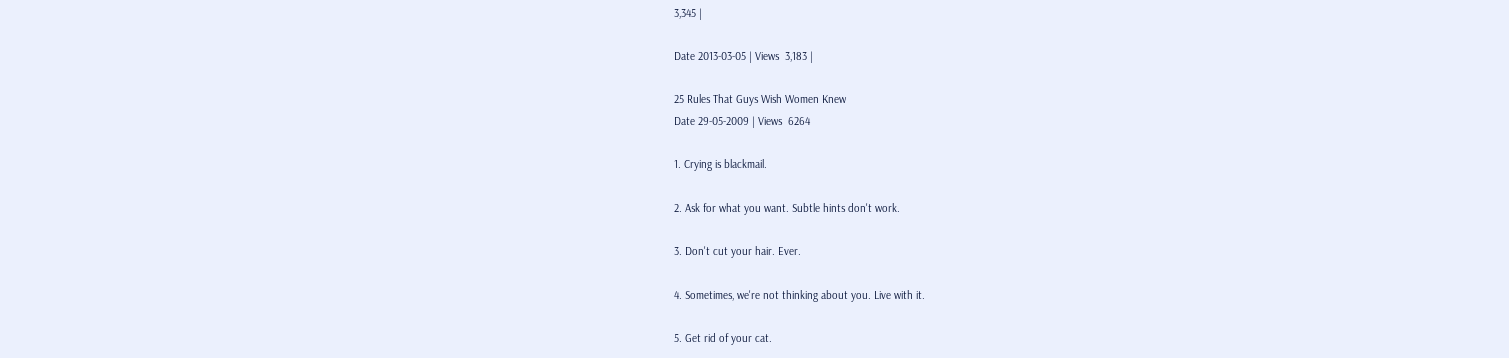3,345 |

Date 2013-03-05 | Views  3,183 |

25 Rules That Guys Wish Women Knew
Date 29-05-2009 | Views  6264

1. Crying is blackmail.

2. Ask for what you want. Subtle hints don't work.

3. Don't cut your hair. Ever.

4. Sometimes, we're not thinking about you. Live with it.

5. Get rid of your cat.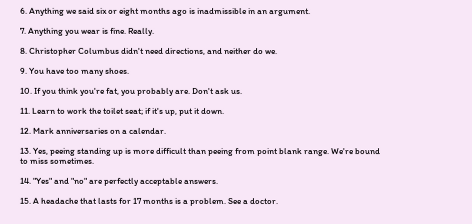6. Anything we said six or eight months ago is inadmissible in an argument.

7. Anything you wear is fine. Really.

8. Christopher Columbus didn't need directions, and neither do we.

9. You have too many shoes.

10. If you think you're fat, you probably are. Don't ask us.

11. Learn to work the toilet seat; if it's up, put it down.

12. Mark anniversaries on a calendar.

13. Yes, peeing standing up is more difficult than peeing from point blank range. We're bound to miss sometimes.

14. "Yes" and "no" are perfectly acceptable answers.

15. A headache that lasts for 17 months is a problem. See a doctor.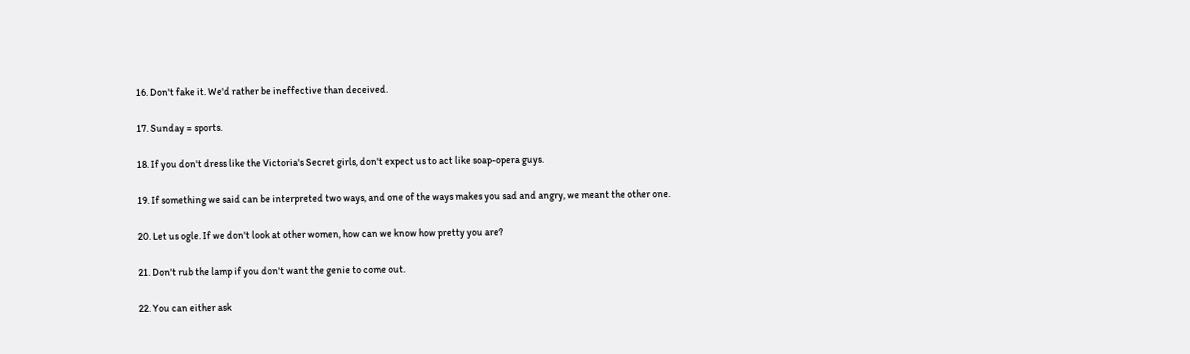16. Don't fake it. We'd rather be ineffective than deceived.

17. Sunday = sports.

18. If you don't dress like the Victoria's Secret girls, don't expect us to act like soap-opera guys.

19. If something we said can be interpreted two ways, and one of the ways makes you sad and angry, we meant the other one.

20. Let us ogle. If we don't look at other women, how can we know how pretty you are?

21. Don't rub the lamp if you don't want the genie to come out.

22. You can either ask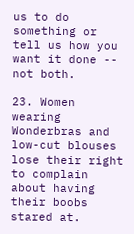us to do something or tell us how you want it done -- not both.

23. Women wearing Wonderbras and low-cut blouses lose their right to complain about having their boobs stared at.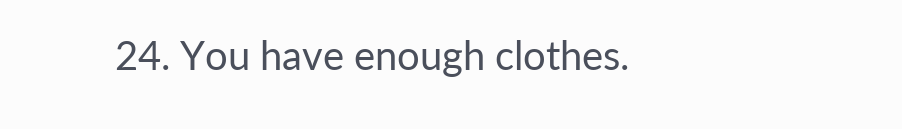24. You have enough clothes.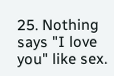25. Nothing says "I love you" like sex.